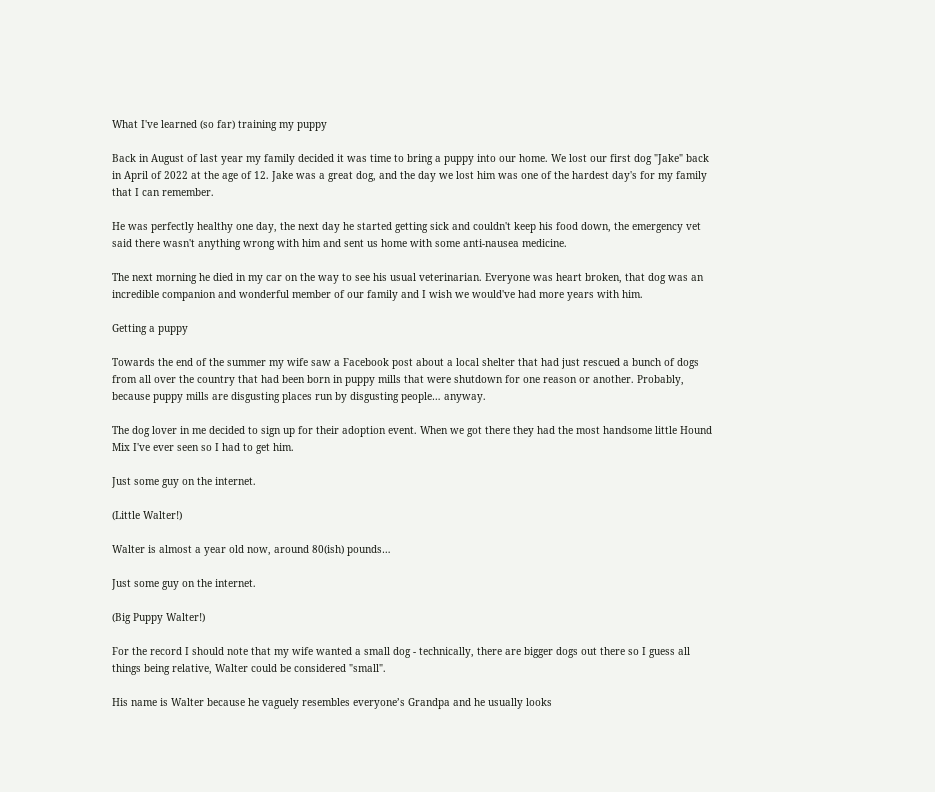What I've learned (so far) training my puppy

Back in August of last year my family decided it was time to bring a puppy into our home. We lost our first dog "Jake" back in April of 2022 at the age of 12. Jake was a great dog, and the day we lost him was one of the hardest day's for my family that I can remember.

He was perfectly healthy one day, the next day he started getting sick and couldn't keep his food down, the emergency vet said there wasn't anything wrong with him and sent us home with some anti-nausea medicine.

The next morning he died in my car on the way to see his usual veterinarian. Everyone was heart broken, that dog was an incredible companion and wonderful member of our family and I wish we would've had more years with him.

Getting a puppy

Towards the end of the summer my wife saw a Facebook post about a local shelter that had just rescued a bunch of dogs from all over the country that had been born in puppy mills that were shutdown for one reason or another. Probably, because puppy mills are disgusting places run by disgusting people… anyway.

The dog lover in me decided to sign up for their adoption event. When we got there they had the most handsome little Hound Mix I've ever seen so I had to get him.

Just some guy on the internet.

(Little Walter!)

Walter is almost a year old now, around 80(ish) pounds…

Just some guy on the internet.

(Big Puppy Walter!)

For the record I should note that my wife wanted a small dog - technically, there are bigger dogs out there so I guess all things being relative, Walter could be considered "small".

His name is Walter because he vaguely resembles everyone’s Grandpa and he usually looks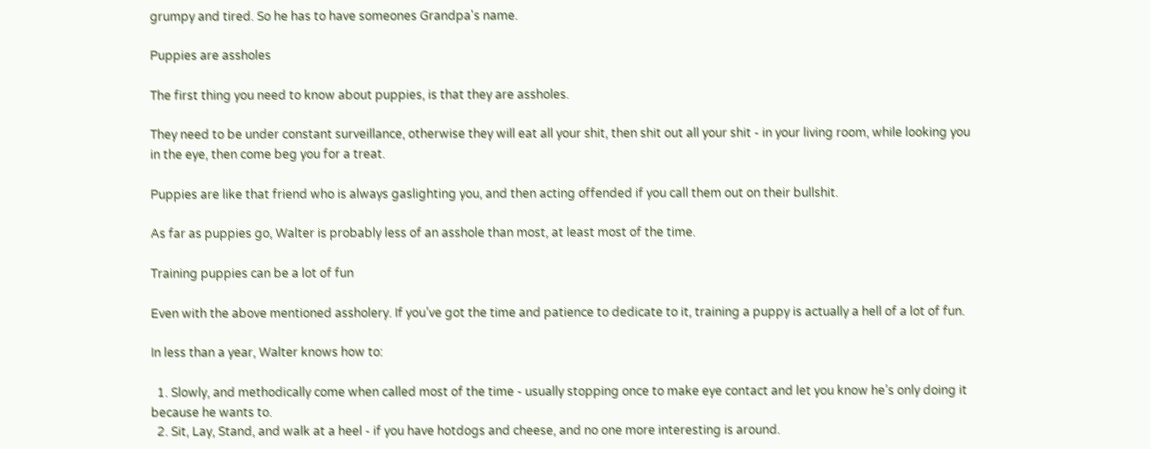grumpy and tired. So he has to have someones Grandpa's name.

Puppies are assholes

The first thing you need to know about puppies, is that they are assholes.

They need to be under constant surveillance, otherwise they will eat all your shit, then shit out all your shit - in your living room, while looking you in the eye, then come beg you for a treat.

Puppies are like that friend who is always gaslighting you, and then acting offended if you call them out on their bullshit.

As far as puppies go, Walter is probably less of an asshole than most, at least most of the time.

Training puppies can be a lot of fun

Even with the above mentioned assholery. If you’ve got the time and patience to dedicate to it, training a puppy is actually a hell of a lot of fun.

In less than a year, Walter knows how to:

  1. Slowly, and methodically come when called most of the time - usually stopping once to make eye contact and let you know he’s only doing it because he wants to.
  2. Sit, Lay, Stand, and walk at a heel - if you have hotdogs and cheese, and no one more interesting is around.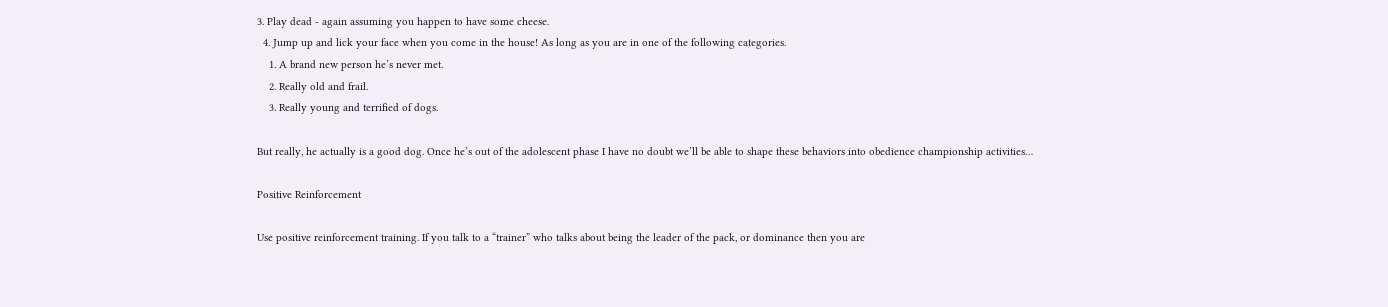3. Play dead - again assuming you happen to have some cheese.
  4. Jump up and lick your face when you come in the house! As long as you are in one of the following categories.
    1. A brand new person he’s never met.
    2. Really old and frail.
    3. Really young and terrified of dogs.

But really, he actually is a good dog. Once he’s out of the adolescent phase I have no doubt we’ll be able to shape these behaviors into obedience championship activities…

Positive Reinforcement

Use positive reinforcement training. If you talk to a “trainer” who talks about being the leader of the pack, or dominance then you are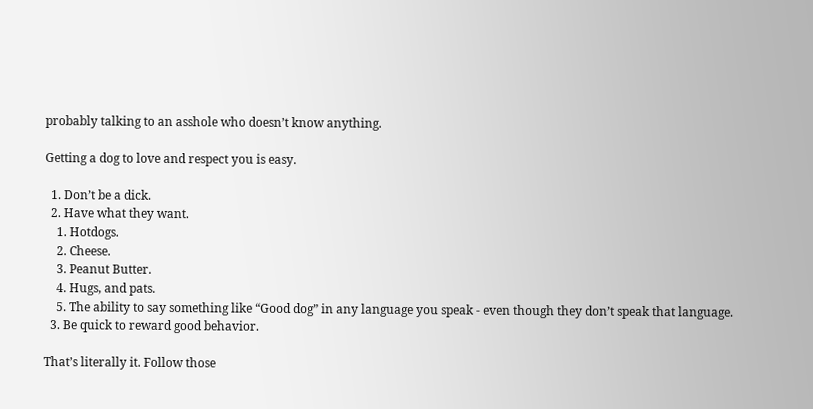probably talking to an asshole who doesn’t know anything.

Getting a dog to love and respect you is easy.

  1. Don’t be a dick.
  2. Have what they want.
    1. Hotdogs.
    2. Cheese.
    3. Peanut Butter.
    4. Hugs, and pats.
    5. The ability to say something like “Good dog” in any language you speak - even though they don’t speak that language.
  3. Be quick to reward good behavior.

That’s literally it. Follow those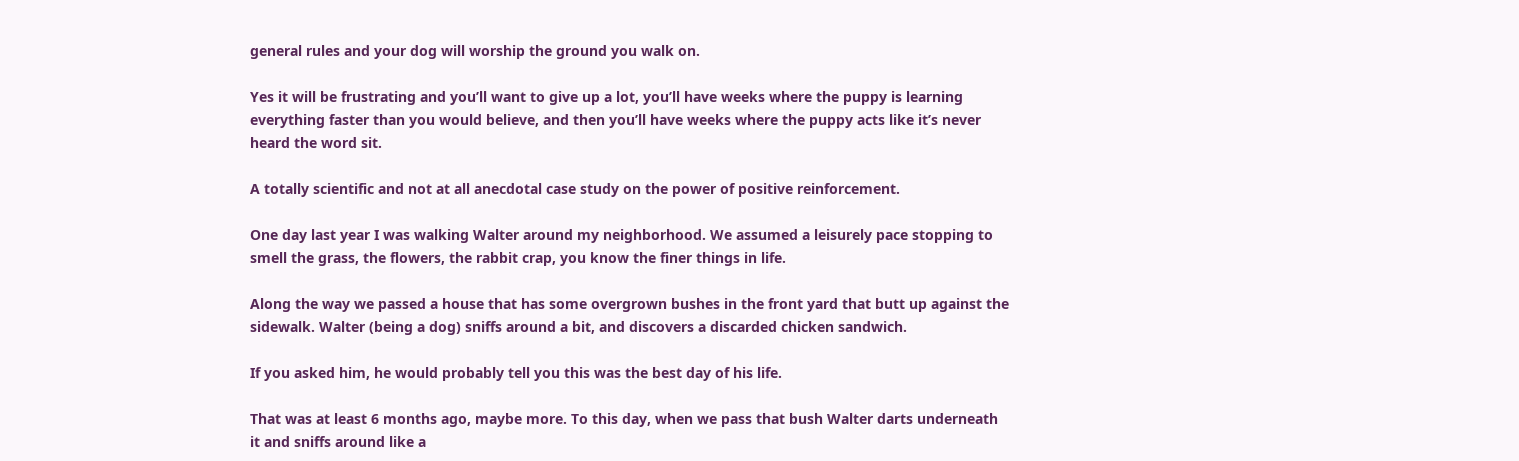general rules and your dog will worship the ground you walk on.

Yes it will be frustrating and you’ll want to give up a lot, you’ll have weeks where the puppy is learning everything faster than you would believe, and then you’ll have weeks where the puppy acts like it’s never heard the word sit.

A totally scientific and not at all anecdotal case study on the power of positive reinforcement.

One day last year I was walking Walter around my neighborhood. We assumed a leisurely pace stopping to smell the grass, the flowers, the rabbit crap, you know the finer things in life.

Along the way we passed a house that has some overgrown bushes in the front yard that butt up against the sidewalk. Walter (being a dog) sniffs around a bit, and discovers a discarded chicken sandwich.

If you asked him, he would probably tell you this was the best day of his life.

That was at least 6 months ago, maybe more. To this day, when we pass that bush Walter darts underneath it and sniffs around like a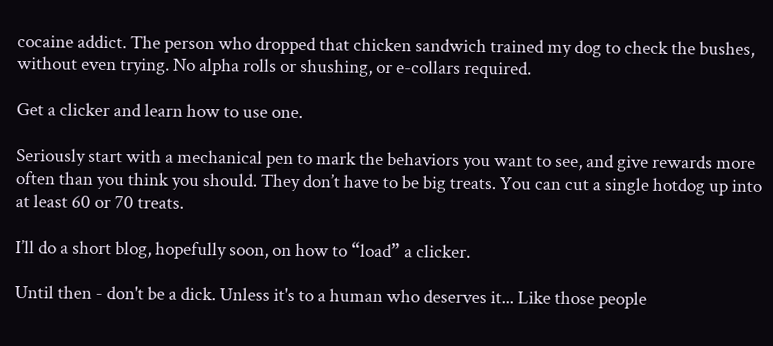cocaine addict. The person who dropped that chicken sandwich trained my dog to check the bushes, without even trying. No alpha rolls or shushing, or e-collars required.

Get a clicker and learn how to use one.

Seriously start with a mechanical pen to mark the behaviors you want to see, and give rewards more often than you think you should. They don’t have to be big treats. You can cut a single hotdog up into at least 60 or 70 treats.

I’ll do a short blog, hopefully soon, on how to “load” a clicker.

Until then - don't be a dick. Unless it's to a human who deserves it... Like those people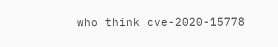who think cve-2020-15778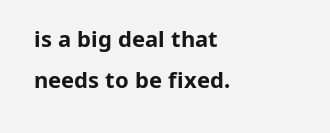is a big deal that needs to be fixed.